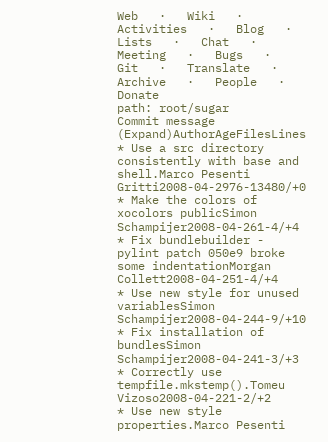Web   ·   Wiki   ·   Activities   ·   Blog   ·   Lists   ·   Chat   ·   Meeting   ·   Bugs   ·   Git   ·   Translate   ·   Archive   ·   People   ·   Donate
path: root/sugar
Commit message (Expand)AuthorAgeFilesLines
* Use a src directory consistently with base and shell.Marco Pesenti Gritti2008-04-2976-13480/+0
* Make the colors of xocolors publicSimon Schampijer2008-04-261-4/+4
* Fix bundlebuilder - pylint patch 050e9 broke some indentationMorgan Collett2008-04-251-4/+4
* Use new style for unused variablesSimon Schampijer2008-04-244-9/+10
* Fix installation of bundlesSimon Schampijer2008-04-241-3/+3
* Correctly use tempfile.mkstemp().Tomeu Vizoso2008-04-221-2/+2
* Use new style properties.Marco Pesenti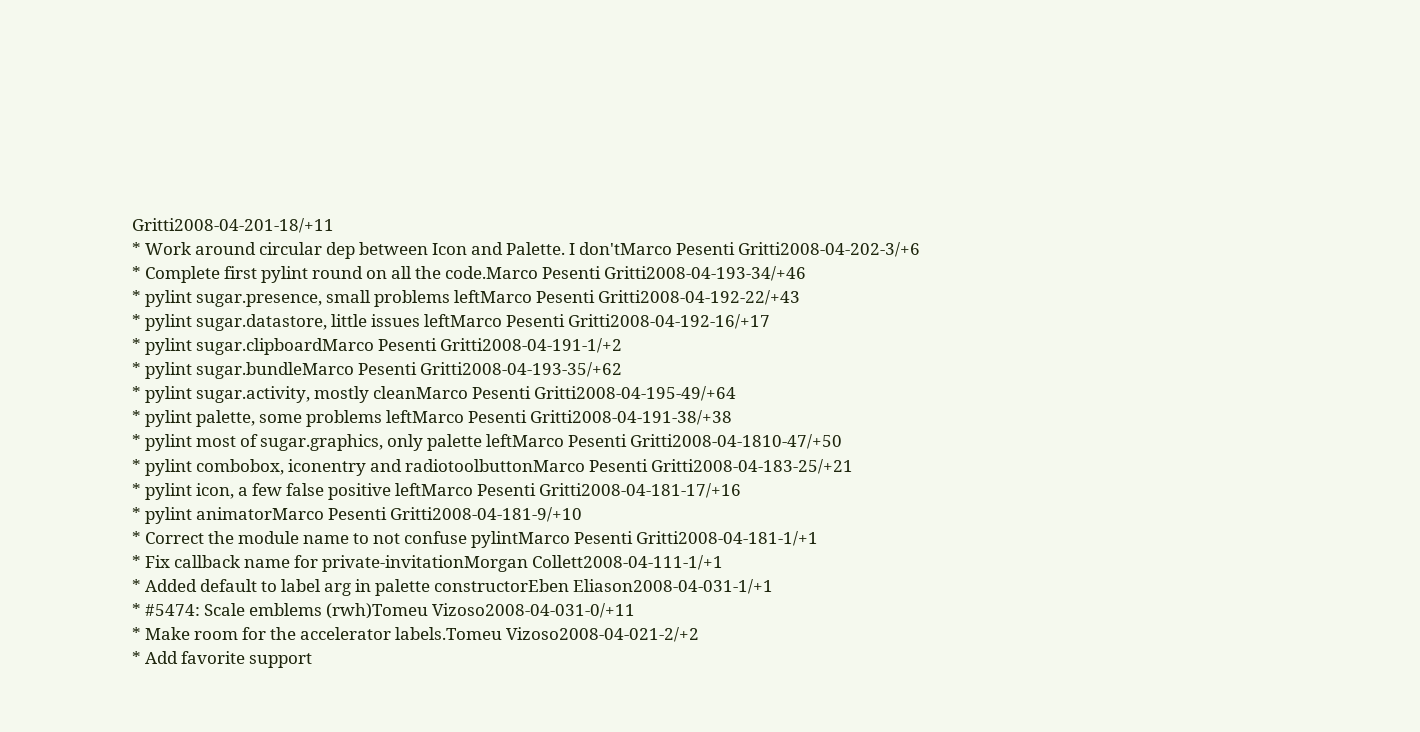Gritti2008-04-201-18/+11
* Work around circular dep between Icon and Palette. I don'tMarco Pesenti Gritti2008-04-202-3/+6
* Complete first pylint round on all the code.Marco Pesenti Gritti2008-04-193-34/+46
* pylint sugar.presence, small problems leftMarco Pesenti Gritti2008-04-192-22/+43
* pylint sugar.datastore, little issues leftMarco Pesenti Gritti2008-04-192-16/+17
* pylint sugar.clipboardMarco Pesenti Gritti2008-04-191-1/+2
* pylint sugar.bundleMarco Pesenti Gritti2008-04-193-35/+62
* pylint sugar.activity, mostly cleanMarco Pesenti Gritti2008-04-195-49/+64
* pylint palette, some problems leftMarco Pesenti Gritti2008-04-191-38/+38
* pylint most of sugar.graphics, only palette leftMarco Pesenti Gritti2008-04-1810-47/+50
* pylint combobox, iconentry and radiotoolbuttonMarco Pesenti Gritti2008-04-183-25/+21
* pylint icon, a few false positive leftMarco Pesenti Gritti2008-04-181-17/+16
* pylint animatorMarco Pesenti Gritti2008-04-181-9/+10
* Correct the module name to not confuse pylintMarco Pesenti Gritti2008-04-181-1/+1
* Fix callback name for private-invitationMorgan Collett2008-04-111-1/+1
* Added default to label arg in palette constructorEben Eliason2008-04-031-1/+1
* #5474: Scale emblems (rwh)Tomeu Vizoso2008-04-031-0/+11
* Make room for the accelerator labels.Tomeu Vizoso2008-04-021-2/+2
* Add favorite support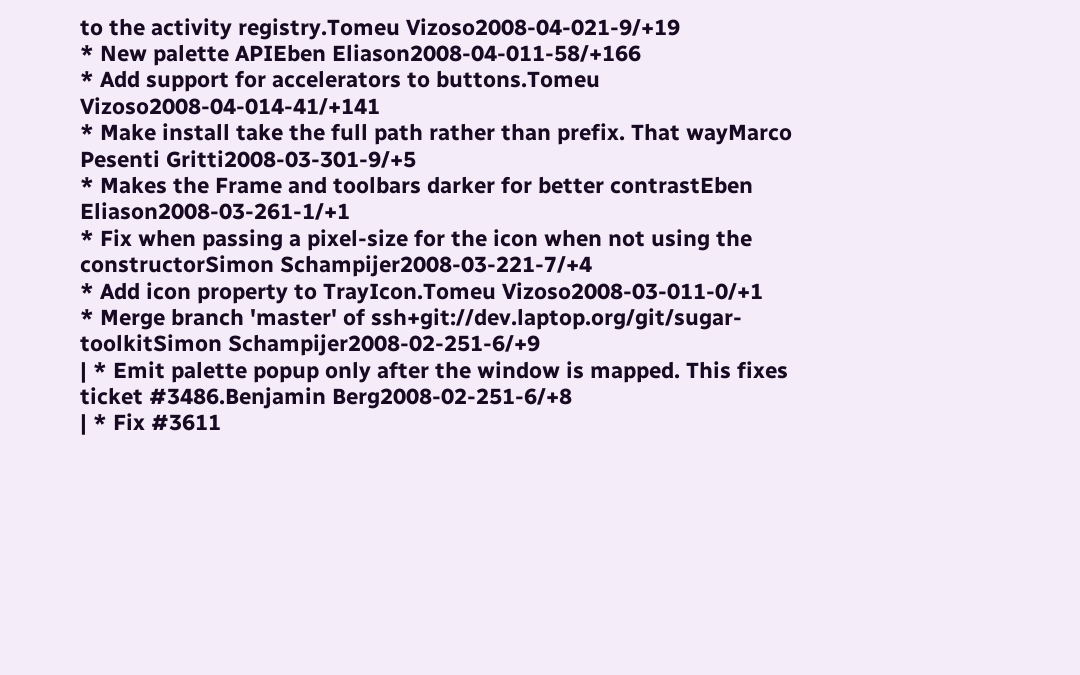to the activity registry.Tomeu Vizoso2008-04-021-9/+19
* New palette APIEben Eliason2008-04-011-58/+166
* Add support for accelerators to buttons.Tomeu Vizoso2008-04-014-41/+141
* Make install take the full path rather than prefix. That wayMarco Pesenti Gritti2008-03-301-9/+5
* Makes the Frame and toolbars darker for better contrastEben Eliason2008-03-261-1/+1
* Fix when passing a pixel-size for the icon when not using the constructorSimon Schampijer2008-03-221-7/+4
* Add icon property to TrayIcon.Tomeu Vizoso2008-03-011-0/+1
* Merge branch 'master' of ssh+git://dev.laptop.org/git/sugar-toolkitSimon Schampijer2008-02-251-6/+9
| * Emit palette popup only after the window is mapped. This fixes ticket #3486.Benjamin Berg2008-02-251-6/+8
| * Fix #3611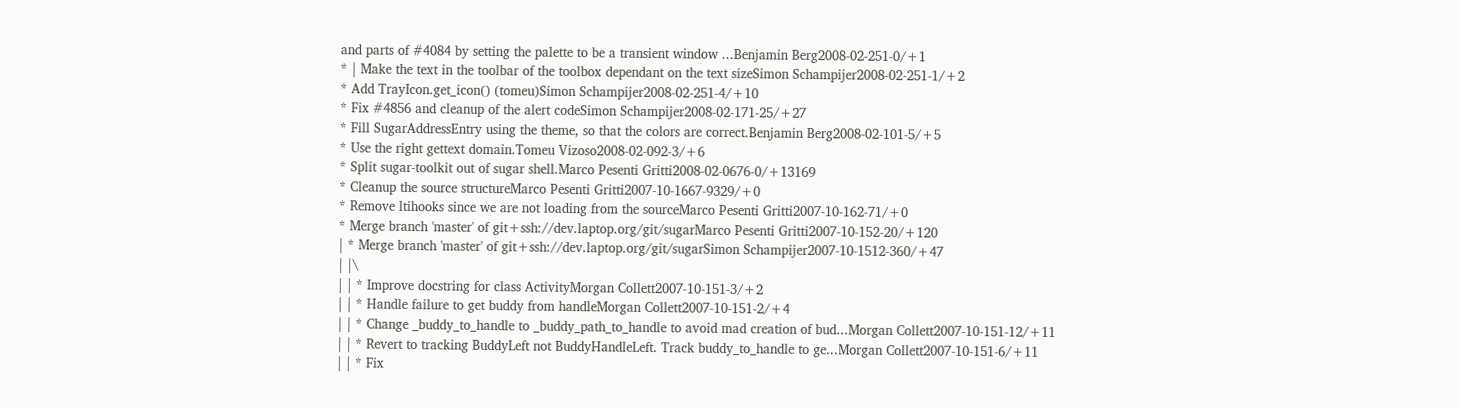and parts of #4084 by setting the palette to be a transient window ...Benjamin Berg2008-02-251-0/+1
* | Make the text in the toolbar of the toolbox dependant on the text sizeSimon Schampijer2008-02-251-1/+2
* Add TrayIcon.get_icon() (tomeu)Simon Schampijer2008-02-251-4/+10
* Fix #4856 and cleanup of the alert codeSimon Schampijer2008-02-171-25/+27
* Fill SugarAddressEntry using the theme, so that the colors are correct.Benjamin Berg2008-02-101-5/+5
* Use the right gettext domain.Tomeu Vizoso2008-02-092-3/+6
* Split sugar-toolkit out of sugar shell.Marco Pesenti Gritti2008-02-0676-0/+13169
* Cleanup the source structureMarco Pesenti Gritti2007-10-1667-9329/+0
* Remove ltihooks since we are not loading from the sourceMarco Pesenti Gritti2007-10-162-71/+0
* Merge branch 'master' of git+ssh://dev.laptop.org/git/sugarMarco Pesenti Gritti2007-10-152-20/+120
| * Merge branch 'master' of git+ssh://dev.laptop.org/git/sugarSimon Schampijer2007-10-1512-360/+47
| |\
| | * Improve docstring for class ActivityMorgan Collett2007-10-151-3/+2
| | * Handle failure to get buddy from handleMorgan Collett2007-10-151-2/+4
| | * Change _buddy_to_handle to _buddy_path_to_handle to avoid mad creation of bud...Morgan Collett2007-10-151-12/+11
| | * Revert to tracking BuddyLeft not BuddyHandleLeft. Track buddy_to_handle to ge...Morgan Collett2007-10-151-6/+11
| | * Fix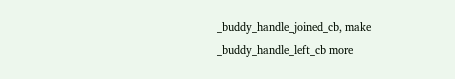_buddy_handle_joined_cb, make _buddy_handle_left_cb more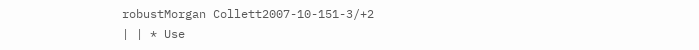robustMorgan Collett2007-10-151-3/+2
| | * Use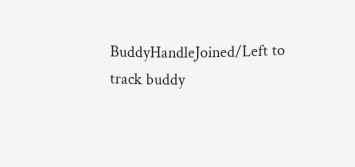BuddyHandleJoined/Left to track buddy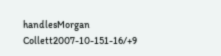handlesMorgan Collett2007-10-151-16/+9